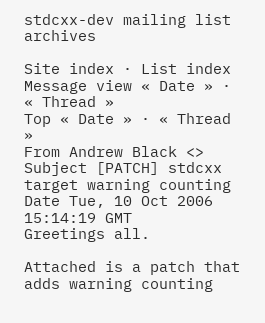stdcxx-dev mailing list archives

Site index · List index
Message view « Date » · « Thread »
Top « Date » · « Thread »
From Andrew Black <>
Subject [PATCH] stdcxx target warning counting
Date Tue, 10 Oct 2006 15:14:19 GMT
Greetings all.

Attached is a patch that adds warning counting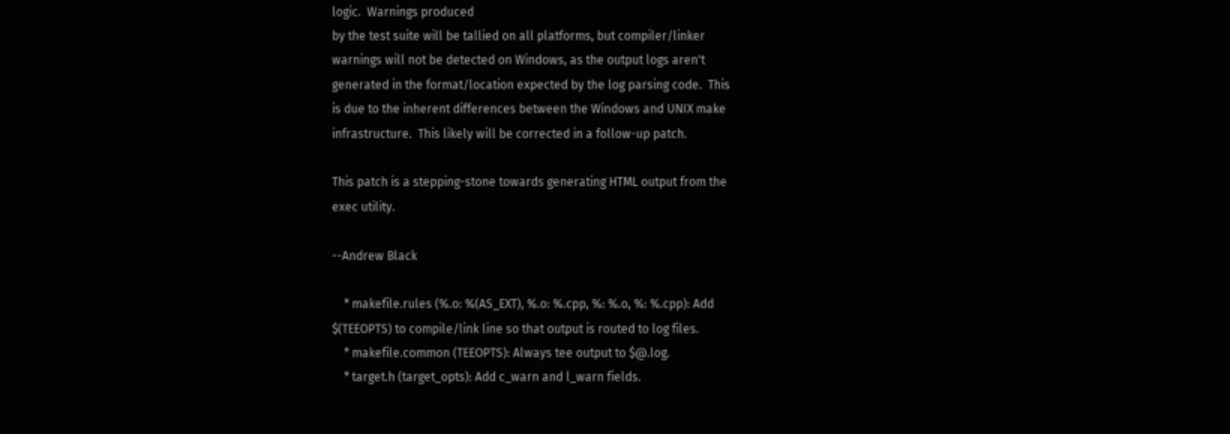logic.  Warnings produced
by the test suite will be tallied on all platforms, but compiler/linker
warnings will not be detected on Windows, as the output logs aren't
generated in the format/location expected by the log parsing code.  This
is due to the inherent differences between the Windows and UNIX make
infrastructure.  This likely will be corrected in a follow-up patch.

This patch is a stepping-stone towards generating HTML output from the
exec utility.

--Andrew Black

    * makefile.rules (%.o: %(AS_EXT), %.o: %.cpp, %: %.o, %: %.cpp): Add
$(TEEOPTS) to compile/link line so that output is routed to log files.
    * makefile.common (TEEOPTS): Always tee output to $@.log.
    * target.h (target_opts): Add c_warn and l_warn fields.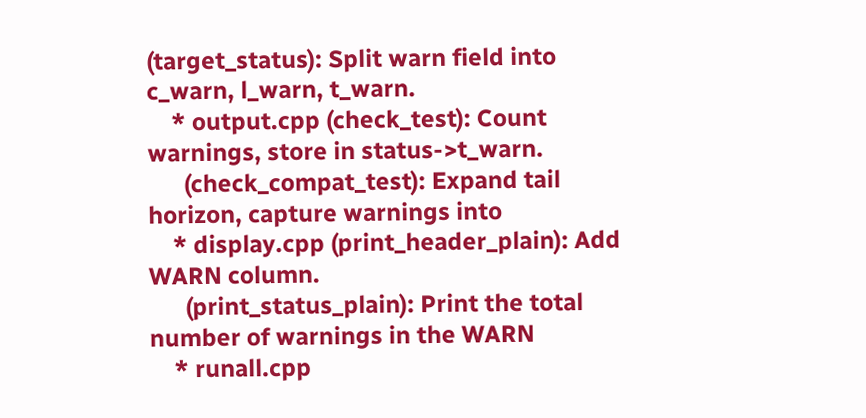(target_status): Split warn field into c_warn, l_warn, t_warn.
    * output.cpp (check_test): Count warnings, store in status->t_warn.
      (check_compat_test): Expand tail horizon, capture warnings into
    * display.cpp (print_header_plain): Add WARN column.
      (print_status_plain): Print the total number of warnings in the WARN
    * runall.cpp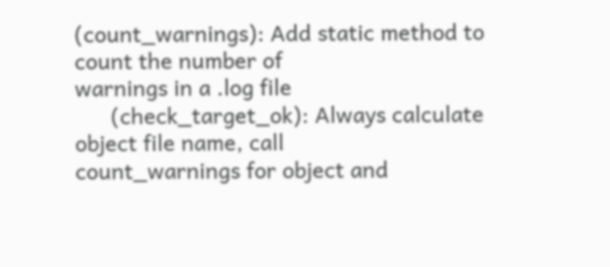(count_warnings): Add static method to count the number of
warnings in a .log file
      (check_target_ok): Always calculate object file name, call
count_warnings for object and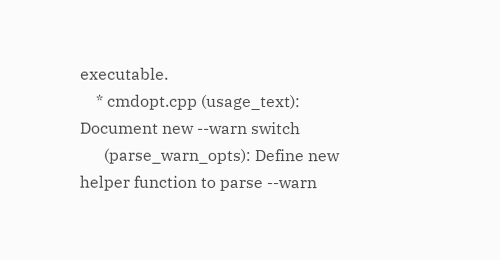executable.
    * cmdopt.cpp (usage_text): Document new --warn switch
      (parse_warn_opts): Define new helper function to parse --warn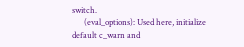switch.
      (eval_options): Used here, initialize default c_warn and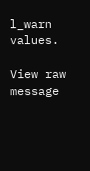l_warn values.

View raw message